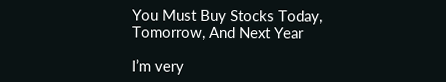You Must Buy Stocks Today, Tomorrow, And Next Year

I’m very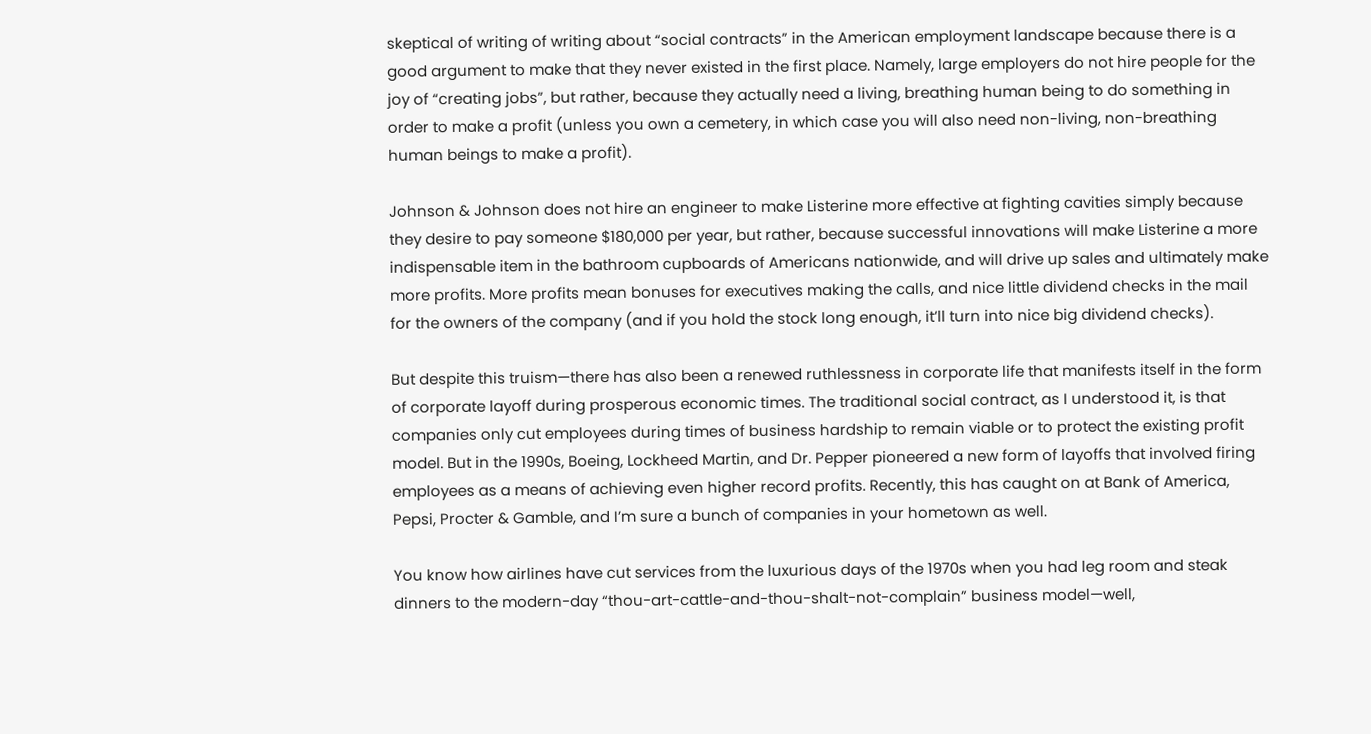skeptical of writing of writing about “social contracts” in the American employment landscape because there is a good argument to make that they never existed in the first place. Namely, large employers do not hire people for the joy of “creating jobs”, but rather, because they actually need a living, breathing human being to do something in order to make a profit (unless you own a cemetery, in which case you will also need non-living, non-breathing human beings to make a profit).

Johnson & Johnson does not hire an engineer to make Listerine more effective at fighting cavities simply because they desire to pay someone $180,000 per year, but rather, because successful innovations will make Listerine a more indispensable item in the bathroom cupboards of Americans nationwide, and will drive up sales and ultimately make more profits. More profits mean bonuses for executives making the calls, and nice little dividend checks in the mail for the owners of the company (and if you hold the stock long enough, it’ll turn into nice big dividend checks).

But despite this truism—there has also been a renewed ruthlessness in corporate life that manifests itself in the form of corporate layoff during prosperous economic times. The traditional social contract, as I understood it, is that companies only cut employees during times of business hardship to remain viable or to protect the existing profit model. But in the 1990s, Boeing, Lockheed Martin, and Dr. Pepper pioneered a new form of layoffs that involved firing employees as a means of achieving even higher record profits. Recently, this has caught on at Bank of America, Pepsi, Procter & Gamble, and I’m sure a bunch of companies in your hometown as well.

You know how airlines have cut services from the luxurious days of the 1970s when you had leg room and steak dinners to the modern-day “thou-art-cattle-and-thou-shalt-not-complain” business model—well,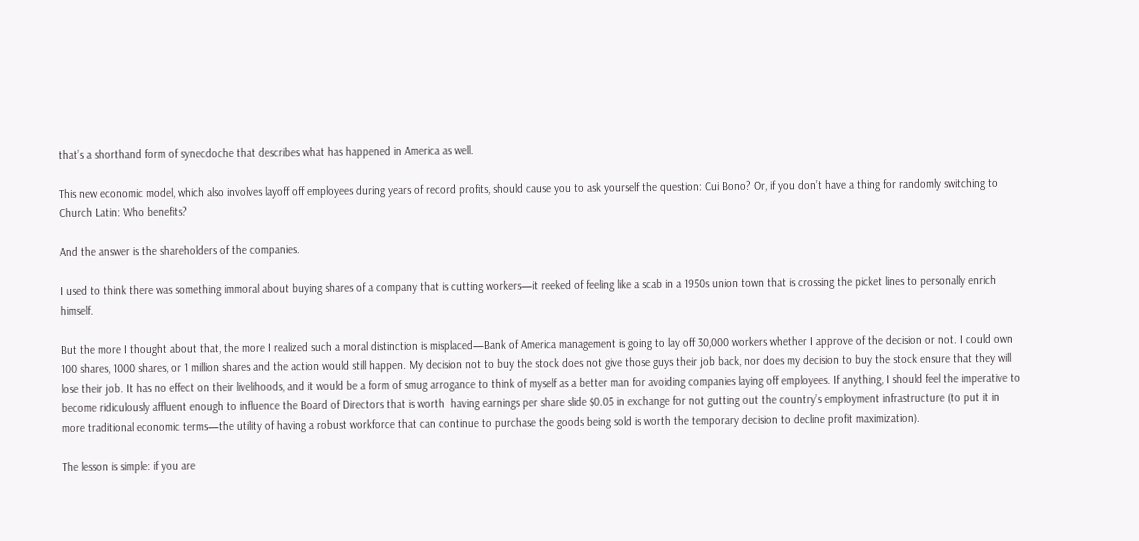that’s a shorthand form of synecdoche that describes what has happened in America as well.

This new economic model, which also involves layoff off employees during years of record profits, should cause you to ask yourself the question: Cui Bono? Or, if you don’t have a thing for randomly switching to Church Latin: Who benefits?

And the answer is the shareholders of the companies.

I used to think there was something immoral about buying shares of a company that is cutting workers—it reeked of feeling like a scab in a 1950s union town that is crossing the picket lines to personally enrich himself.

But the more I thought about that, the more I realized such a moral distinction is misplaced—Bank of America management is going to lay off 30,000 workers whether I approve of the decision or not. I could own 100 shares, 1000 shares, or 1 million shares and the action would still happen. My decision not to buy the stock does not give those guys their job back, nor does my decision to buy the stock ensure that they will lose their job. It has no effect on their livelihoods, and it would be a form of smug arrogance to think of myself as a better man for avoiding companies laying off employees. If anything, I should feel the imperative to become ridiculously affluent enough to influence the Board of Directors that is worth  having earnings per share slide $0.05 in exchange for not gutting out the country’s employment infrastructure (to put it in more traditional economic terms—the utility of having a robust workforce that can continue to purchase the goods being sold is worth the temporary decision to decline profit maximization).

The lesson is simple: if you are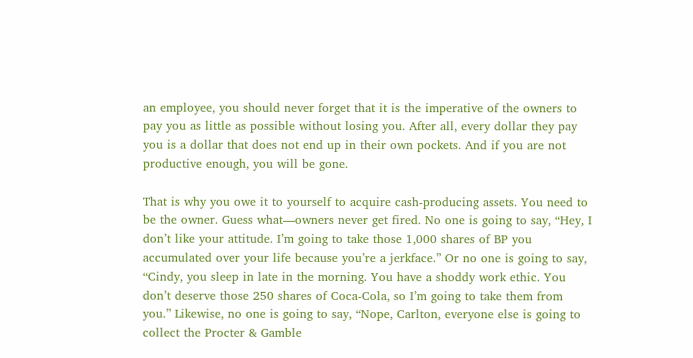an employee, you should never forget that it is the imperative of the owners to pay you as little as possible without losing you. After all, every dollar they pay you is a dollar that does not end up in their own pockets. And if you are not productive enough, you will be gone.

That is why you owe it to yourself to acquire cash-producing assets. You need to be the owner. Guess what—owners never get fired. No one is going to say, “Hey, I don’t like your attitude. I’m going to take those 1,000 shares of BP you accumulated over your life because you’re a jerkface.” Or no one is going to say, “Cindy, you sleep in late in the morning. You have a shoddy work ethic. You don’t deserve those 250 shares of Coca-Cola, so I’m going to take them from you.” Likewise, no one is going to say, “Nope, Carlton, everyone else is going to collect the Procter & Gamble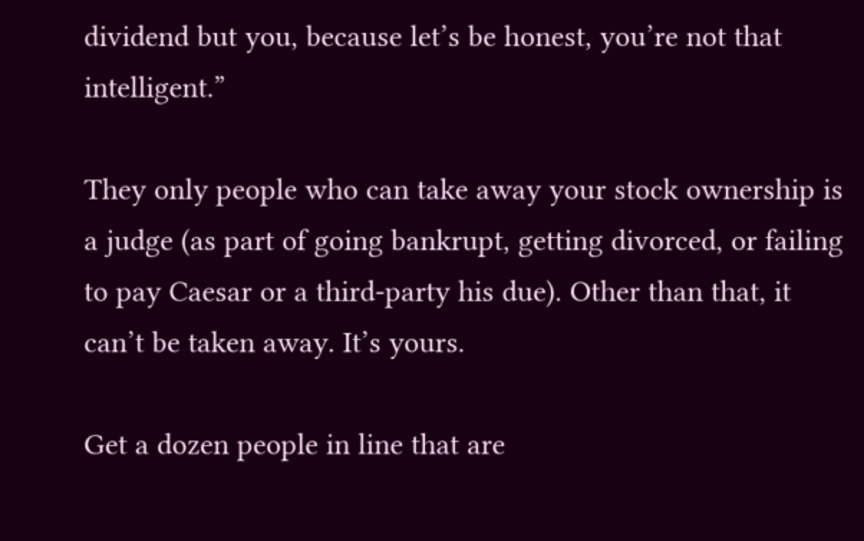dividend but you, because let’s be honest, you’re not that intelligent.”

They only people who can take away your stock ownership is a judge (as part of going bankrupt, getting divorced, or failing to pay Caesar or a third-party his due). Other than that, it can’t be taken away. It’s yours.

Get a dozen people in line that are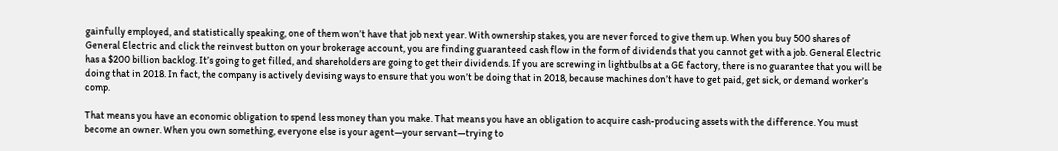gainfully employed, and statistically speaking, one of them won’t have that job next year. With ownership stakes, you are never forced to give them up. When you buy 500 shares of General Electric and click the reinvest button on your brokerage account, you are finding guaranteed cash flow in the form of dividends that you cannot get with a job. General Electric has a $200 billion backlog. It’s going to get filled, and shareholders are going to get their dividends. If you are screwing in lightbulbs at a GE factory, there is no guarantee that you will be doing that in 2018. In fact, the company is actively devising ways to ensure that you won’t be doing that in 2018, because machines don’t have to get paid, get sick, or demand worker’s comp.

That means you have an economic obligation to spend less money than you make. That means you have an obligation to acquire cash-producing assets with the difference. You must become an owner. When you own something, everyone else is your agent—your servant—trying to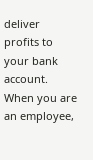deliver profits to your bank account. When you are an employee,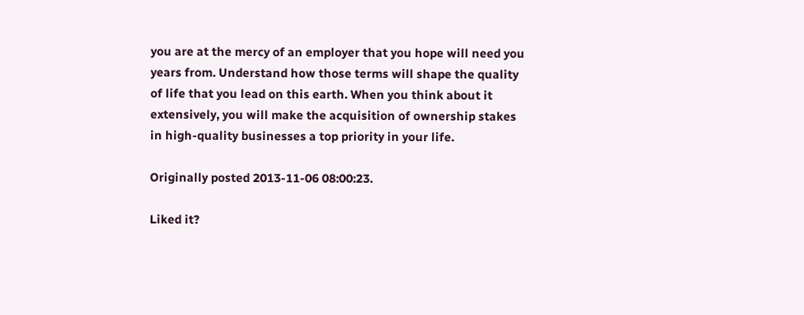you are at the mercy of an employer that you hope will need you years from. Understand how those terms will shape the quality of life that you lead on this earth. When you think about it extensively, you will make the acquisition of ownership stakes in high-quality businesses a top priority in your life.

Originally posted 2013-11-06 08:00:23.

Liked it?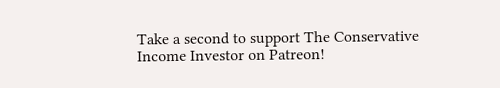Take a second to support The Conservative Income Investor on Patreon!